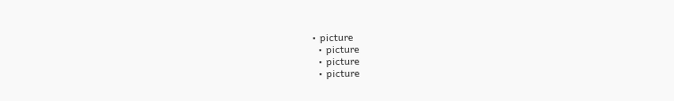• picture
  • picture
  • picture
  • picture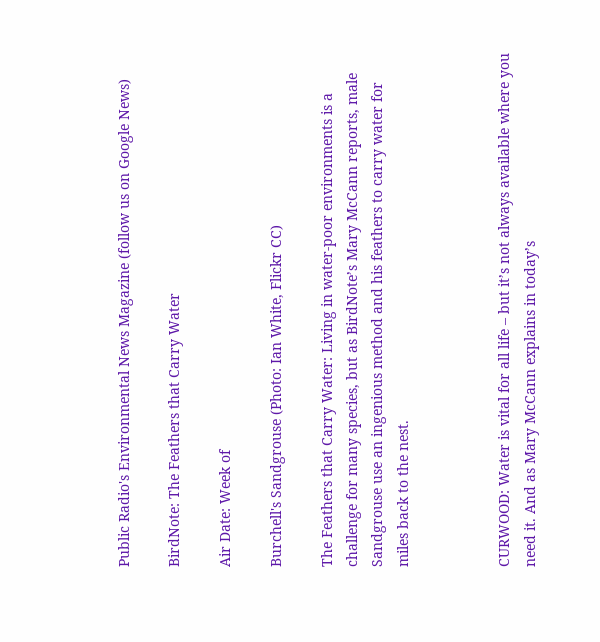Public Radio's Environmental News Magazine (follow us on Google News)

BirdNote: The Feathers that Carry Water

Air Date: Week of

Burchell's Sandgrouse (Photo: Ian White, Flickr CC)

The Feathers that Carry Water: Living in water-poor environments is a challenge for many species, but as BirdNote’s Mary McCann reports, male Sandgrouse use an ingenious method and his feathers to carry water for miles back to the nest.



CURWOOD: Water is vital for all life – but it’s not always available where you need it. And as Mary McCann explains in today’s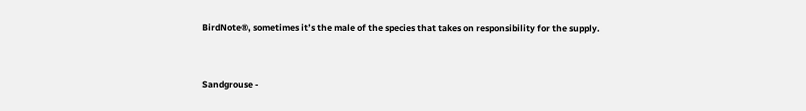BirdNote®, sometimes it’s the male of the species that takes on responsibility for the supply.


Sandgrouse -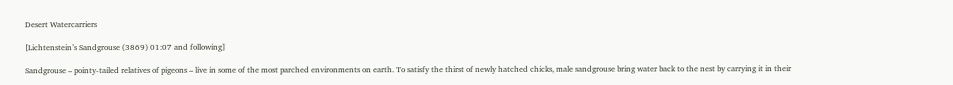Desert Watercarriers

[Lichtenstein’s Sandgrouse (3869) 01:07 and following]

Sandgrouse – pointy-tailed relatives of pigeons – live in some of the most parched environments on earth. To satisfy the thirst of newly hatched chicks, male sandgrouse bring water back to the nest by carrying it in their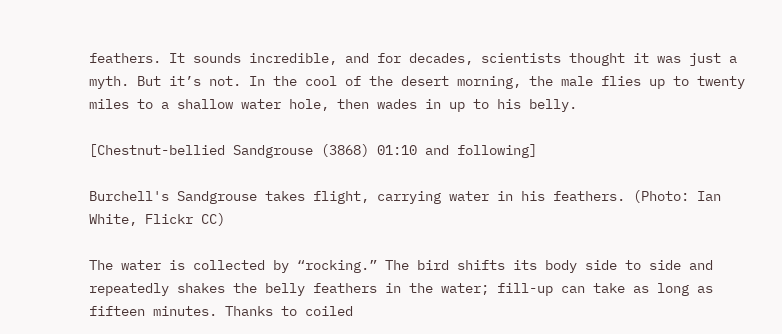feathers. It sounds incredible, and for decades, scientists thought it was just a myth. But it’s not. In the cool of the desert morning, the male flies up to twenty miles to a shallow water hole, then wades in up to his belly.

[Chestnut-bellied Sandgrouse (3868) 01:10 and following]

Burchell's Sandgrouse takes flight, carrying water in his feathers. (Photo: Ian White, Flickr CC)

The water is collected by “rocking.” The bird shifts its body side to side and repeatedly shakes the belly feathers in the water; fill-up can take as long as fifteen minutes. Thanks to coiled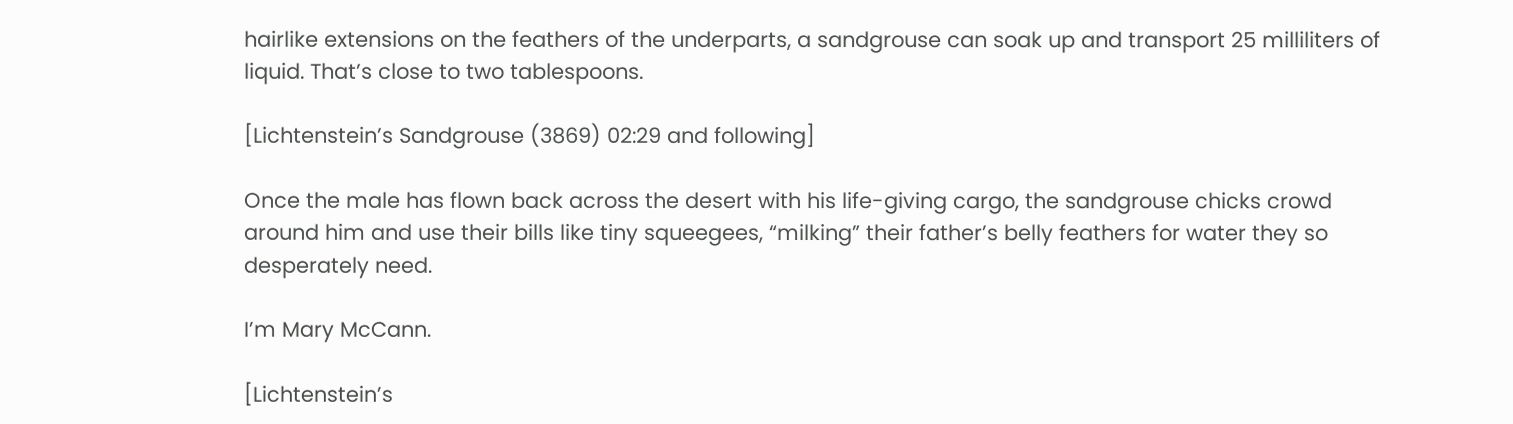hairlike extensions on the feathers of the underparts, a sandgrouse can soak up and transport 25 milliliters of liquid. That’s close to two tablespoons.

[Lichtenstein’s Sandgrouse (3869) 02:29 and following]

Once the male has flown back across the desert with his life-giving cargo, the sandgrouse chicks crowd around him and use their bills like tiny squeegees, “milking” their father’s belly feathers for water they so desperately need.

I’m Mary McCann.

[Lichtenstein’s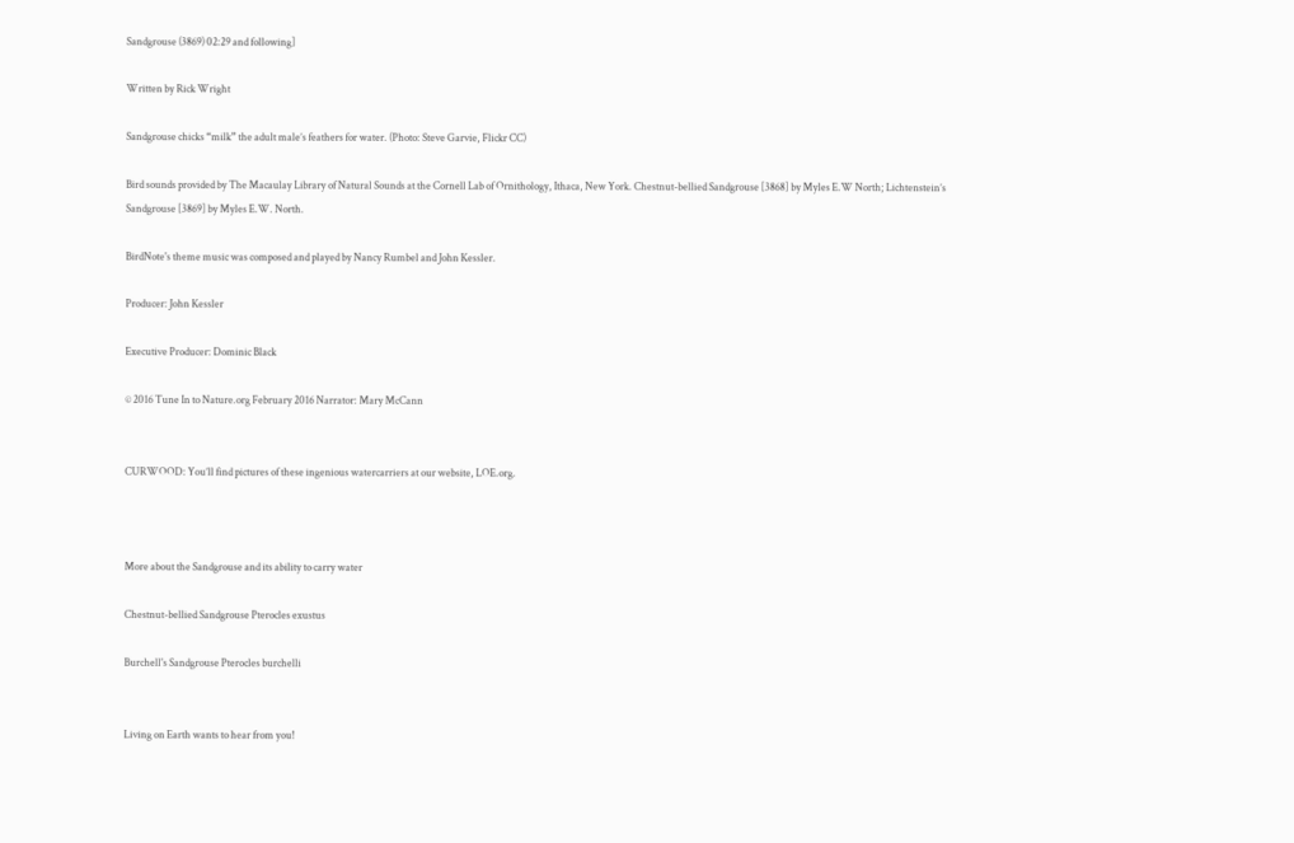Sandgrouse (3869) 02:29 and following]

Written by Rick Wright

Sandgrouse chicks “milk” the adult male’s feathers for water. (Photo: Steve Garvie, Flickr CC)

Bird sounds provided by The Macaulay Library of Natural Sounds at the Cornell Lab of Ornithology, Ithaca, New York. Chestnut-bellied Sandgrouse [3868] by Myles E.W North; Lichtenstein’s Sandgrouse [3869] by Myles E.W. North.

BirdNote's theme music was composed and played by Nancy Rumbel and John Kessler.

Producer: John Kessler

Executive Producer: Dominic Black

© 2016 Tune In to Nature.org February 2016 Narrator: Mary McCann


CURWOOD: You’ll find pictures of these ingenious watercarriers at our website, LOE.org.



More about the Sandgrouse and its ability to carry water

Chestnut-bellied Sandgrouse Pterocles exustus

Burchell's Sandgrouse Pterocles burchelli


Living on Earth wants to hear from you!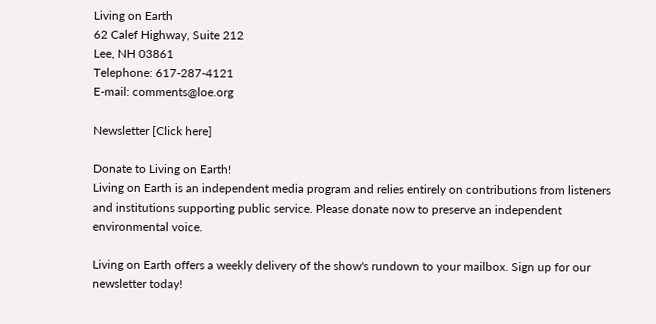Living on Earth
62 Calef Highway, Suite 212
Lee, NH 03861
Telephone: 617-287-4121
E-mail: comments@loe.org

Newsletter [Click here]

Donate to Living on Earth!
Living on Earth is an independent media program and relies entirely on contributions from listeners and institutions supporting public service. Please donate now to preserve an independent environmental voice.

Living on Earth offers a weekly delivery of the show's rundown to your mailbox. Sign up for our newsletter today!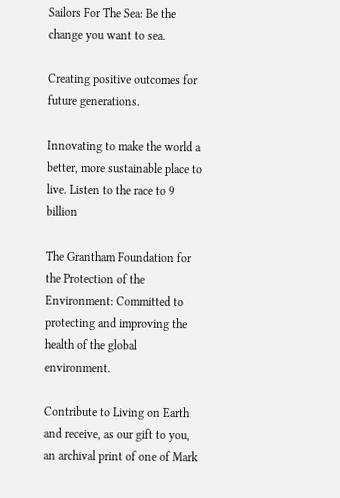Sailors For The Sea: Be the change you want to sea.

Creating positive outcomes for future generations.

Innovating to make the world a better, more sustainable place to live. Listen to the race to 9 billion

The Grantham Foundation for the Protection of the Environment: Committed to protecting and improving the health of the global environment.

Contribute to Living on Earth and receive, as our gift to you, an archival print of one of Mark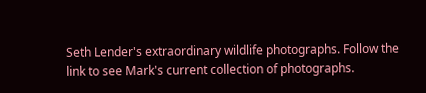Seth Lender's extraordinary wildlife photographs. Follow the link to see Mark's current collection of photographs.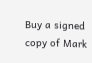Buy a signed copy of Mark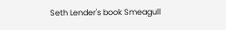Seth Lender's book Smeagull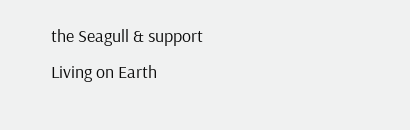the Seagull & support Living on Earth